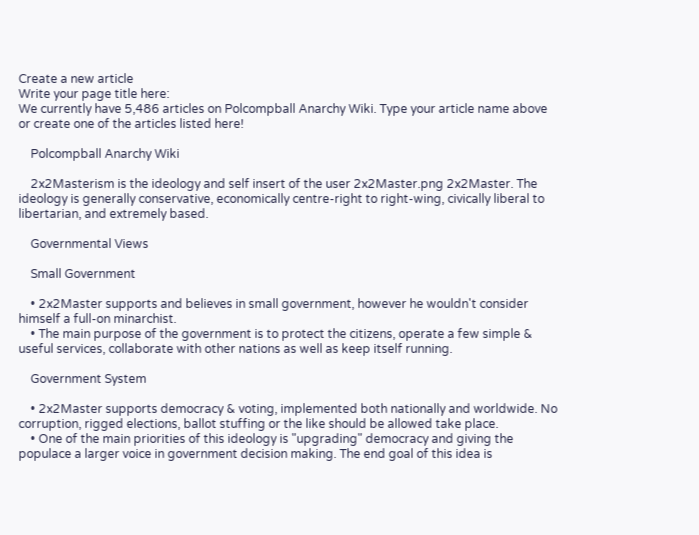Create a new article
Write your page title here:
We currently have 5,486 articles on Polcompball Anarchy Wiki. Type your article name above or create one of the articles listed here!

    Polcompball Anarchy Wiki

    2x2Masterism is the ideology and self insert of the user 2x2Master.png 2x2Master. The ideology is generally conservative, economically centre-right to right-wing, civically liberal to libertarian, and extremely based.

    Governmental Views

    Small Government

    • 2x2Master supports and believes in small government, however he wouldn't consider himself a full-on minarchist.
    • The main purpose of the government is to protect the citizens, operate a few simple & useful services, collaborate with other nations as well as keep itself running.

    Government System

    • 2x2Master supports democracy & voting, implemented both nationally and worldwide. No corruption, rigged elections, ballot stuffing or the like should be allowed take place.
    • One of the main priorities of this ideology is "upgrading" democracy and giving the populace a larger voice in government decision making. The end goal of this idea is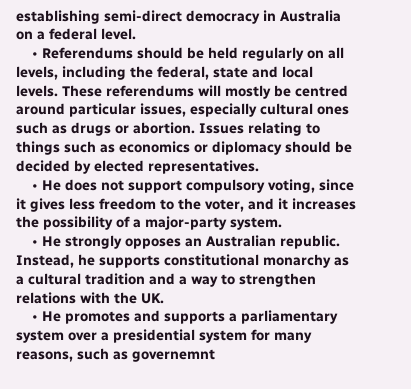establishing semi-direct democracy in Australia on a federal level.
    • Referendums should be held regularly on all levels, including the federal, state and local levels. These referendums will mostly be centred around particular issues, especially cultural ones such as drugs or abortion. Issues relating to things such as economics or diplomacy should be decided by elected representatives.
    • He does not support compulsory voting, since it gives less freedom to the voter, and it increases the possibility of a major-party system.
    • He strongly opposes an Australian republic. Instead, he supports constitutional monarchy as a cultural tradition and a way to strengthen relations with the UK.
    • He promotes and supports a parliamentary system over a presidential system for many reasons, such as governemnt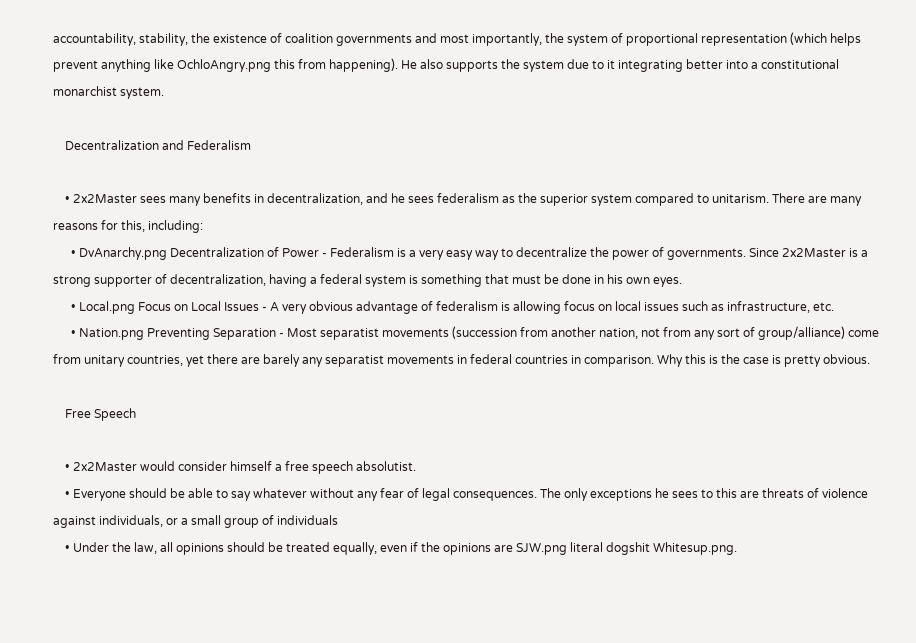accountability, stability, the existence of coalition governments and most importantly, the system of proportional representation (which helps prevent anything like OchloAngry.png this from happening). He also supports the system due to it integrating better into a constitutional monarchist system.

    Decentralization and Federalism

    • 2x2Master sees many benefits in decentralization, and he sees federalism as the superior system compared to unitarism. There are many reasons for this, including:
      • DvAnarchy.png Decentralization of Power - Federalism is a very easy way to decentralize the power of governments. Since 2x2Master is a strong supporter of decentralization, having a federal system is something that must be done in his own eyes.
      • Local.png Focus on Local Issues - A very obvious advantage of federalism is allowing focus on local issues such as infrastructure, etc.
      • Nation.png Preventing Separation - Most separatist movements (succession from another nation, not from any sort of group/alliance) come from unitary countries, yet there are barely any separatist movements in federal countries in comparison. Why this is the case is pretty obvious.

    Free Speech

    • 2x2Master would consider himself a free speech absolutist.
    • Everyone should be able to say whatever without any fear of legal consequences. The only exceptions he sees to this are threats of violence against individuals, or a small group of individuals
    • Under the law, all opinions should be treated equally, even if the opinions are SJW.png literal dogshit Whitesup.png.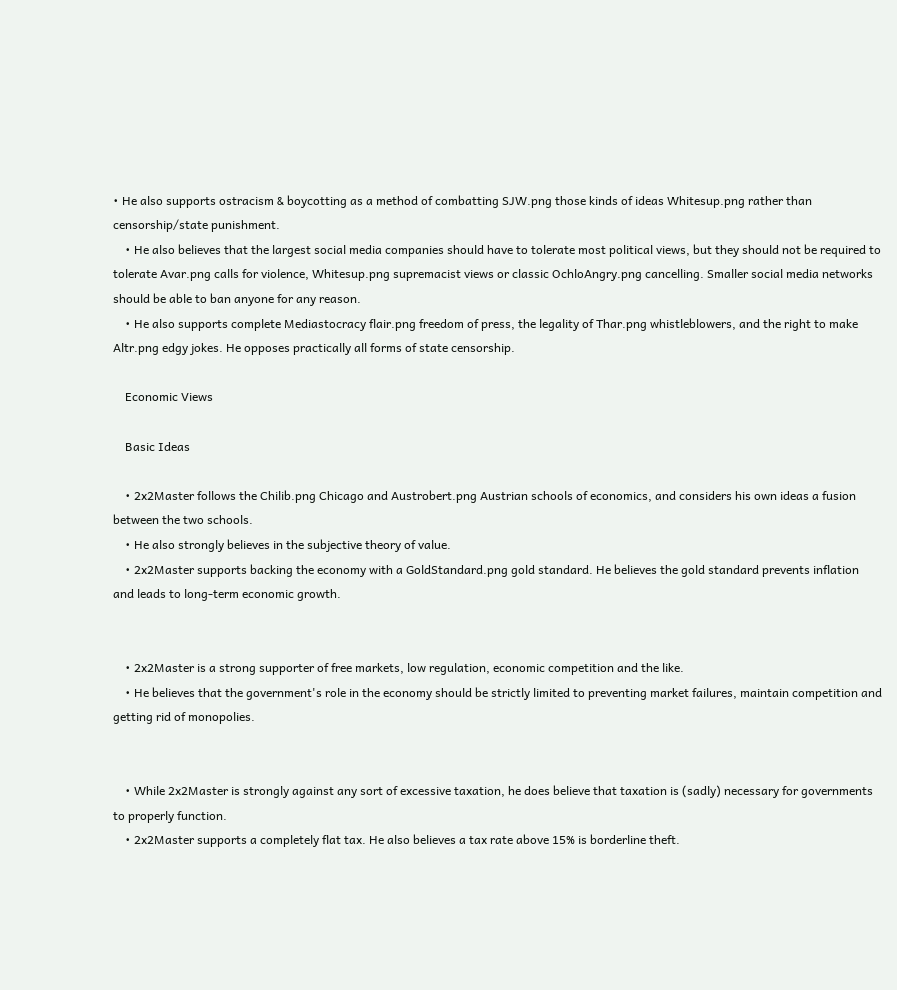• He also supports ostracism & boycotting as a method of combatting SJW.png those kinds of ideas Whitesup.png rather than censorship/state punishment.
    • He also believes that the largest social media companies should have to tolerate most political views, but they should not be required to tolerate Avar.png calls for violence, Whitesup.png supremacist views or classic OchloAngry.png cancelling. Smaller social media networks should be able to ban anyone for any reason.
    • He also supports complete Mediastocracy flair.png freedom of press, the legality of Thar.png whistleblowers, and the right to make Altr.png edgy jokes. He opposes practically all forms of state censorship.

    Economic Views

    Basic Ideas

    • 2x2Master follows the Chilib.png Chicago and Austrobert.png Austrian schools of economics, and considers his own ideas a fusion between the two schools.
    • He also strongly believes in the subjective theory of value.
    • 2x2Master supports backing the economy with a GoldStandard.png gold standard. He believes the gold standard prevents inflation and leads to long-term economic growth.


    • 2x2Master is a strong supporter of free markets, low regulation, economic competition and the like.
    • He believes that the government's role in the economy should be strictly limited to preventing market failures, maintain competition and getting rid of monopolies.


    • While 2x2Master is strongly against any sort of excessive taxation, he does believe that taxation is (sadly) necessary for governments to properly function.
    • 2x2Master supports a completely flat tax. He also believes a tax rate above 15% is borderline theft.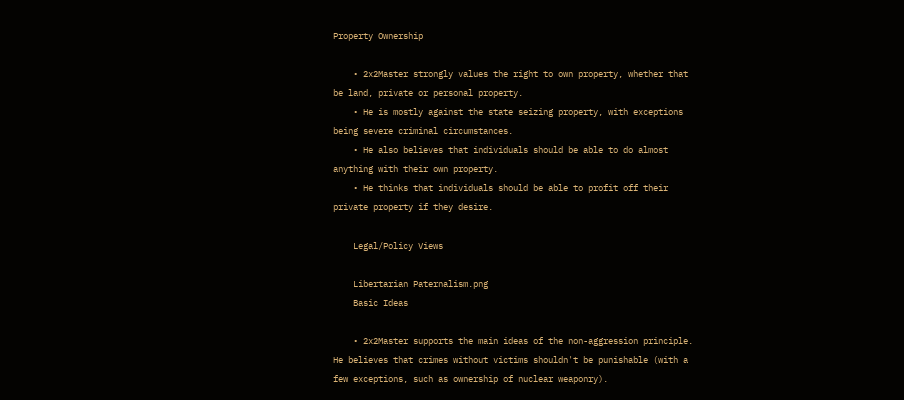Property Ownership

    • 2x2Master strongly values the right to own property, whether that be land, private or personal property.
    • He is mostly against the state seizing property, with exceptions being severe criminal circumstances.
    • He also believes that individuals should be able to do almost anything with their own property.
    • He thinks that individuals should be able to profit off their private property if they desire.

    Legal/Policy Views

    Libertarian Paternalism.png
    Basic Ideas

    • 2x2Master supports the main ideas of the non-aggression principle. He believes that crimes without victims shouldn't be punishable (with a few exceptions, such as ownership of nuclear weaponry).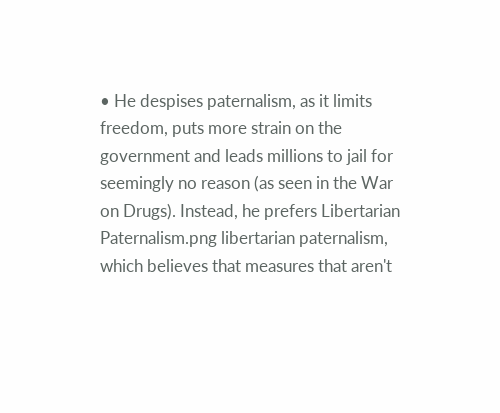• He despises paternalism, as it limits freedom, puts more strain on the government and leads millions to jail for seemingly no reason (as seen in the War on Drugs). Instead, he prefers Libertarian Paternalism.png libertarian paternalism, which believes that measures that aren't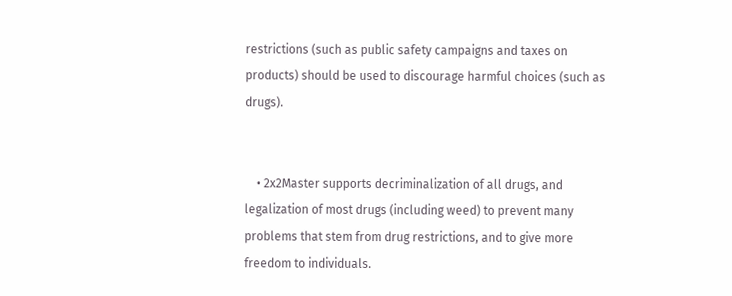restrictions (such as public safety campaigns and taxes on products) should be used to discourage harmful choices (such as drugs).


    • 2x2Master supports decriminalization of all drugs, and legalization of most drugs (including weed) to prevent many problems that stem from drug restrictions, and to give more freedom to individuals.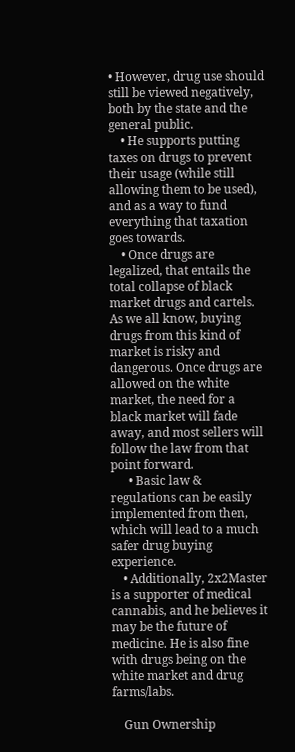• However, drug use should still be viewed negatively, both by the state and the general public.
    • He supports putting taxes on drugs to prevent their usage (while still allowing them to be used), and as a way to fund everything that taxation goes towards.
    • Once drugs are legalized, that entails the total collapse of black market drugs and cartels. As we all know, buying drugs from this kind of market is risky and dangerous. Once drugs are allowed on the white market, the need for a black market will fade away, and most sellers will follow the law from that point forward.
      • Basic law & regulations can be easily implemented from then, which will lead to a much safer drug buying experience.
    • Additionally, 2x2Master is a supporter of medical cannabis, and he believes it may be the future of medicine. He is also fine with drugs being on the white market and drug farms/labs.

    Gun Ownership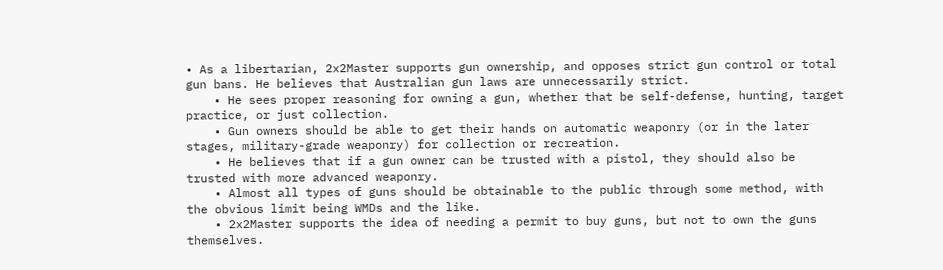• As a libertarian, 2x2Master supports gun ownership, and opposes strict gun control or total gun bans. He believes that Australian gun laws are unnecessarily strict.
    • He sees proper reasoning for owning a gun, whether that be self-defense, hunting, target practice, or just collection.
    • Gun owners should be able to get their hands on automatic weaponry (or in the later stages, military-grade weaponry) for collection or recreation.
    • He believes that if a gun owner can be trusted with a pistol, they should also be trusted with more advanced weaponry.
    • Almost all types of guns should be obtainable to the public through some method, with the obvious limit being WMDs and the like.
    • 2x2Master supports the idea of needing a permit to buy guns, but not to own the guns themselves.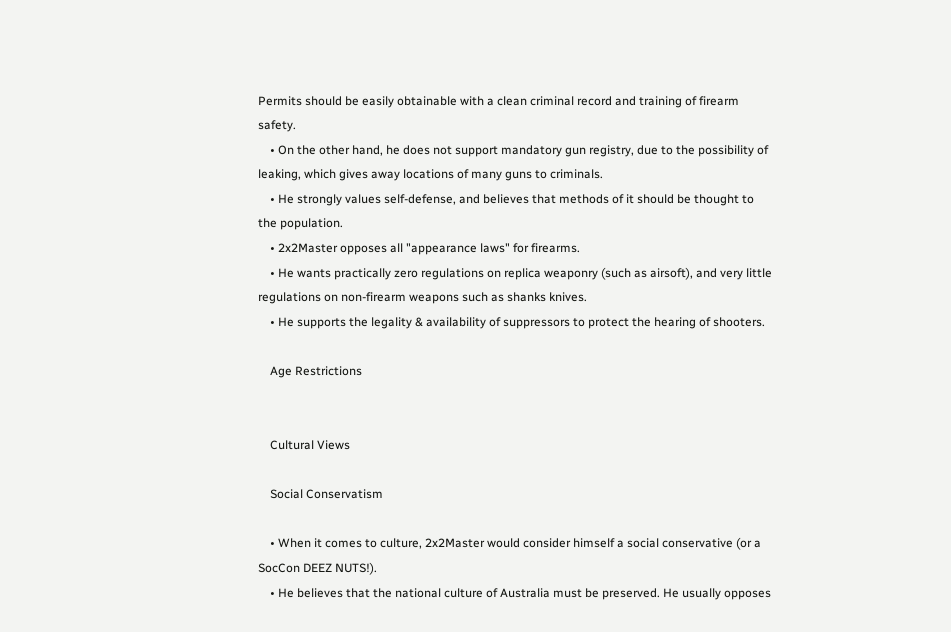Permits should be easily obtainable with a clean criminal record and training of firearm safety.
    • On the other hand, he does not support mandatory gun registry, due to the possibility of leaking, which gives away locations of many guns to criminals.
    • He strongly values self-defense, and believes that methods of it should be thought to the population.
    • 2x2Master opposes all "appearance laws" for firearms.
    • He wants practically zero regulations on replica weaponry (such as airsoft), and very little regulations on non-firearm weapons such as shanks knives.
    • He supports the legality & availability of suppressors to protect the hearing of shooters.

    Age Restrictions


    Cultural Views

    Social Conservatism

    • When it comes to culture, 2x2Master would consider himself a social conservative (or a SocCon DEEZ NUTS!).
    • He believes that the national culture of Australia must be preserved. He usually opposes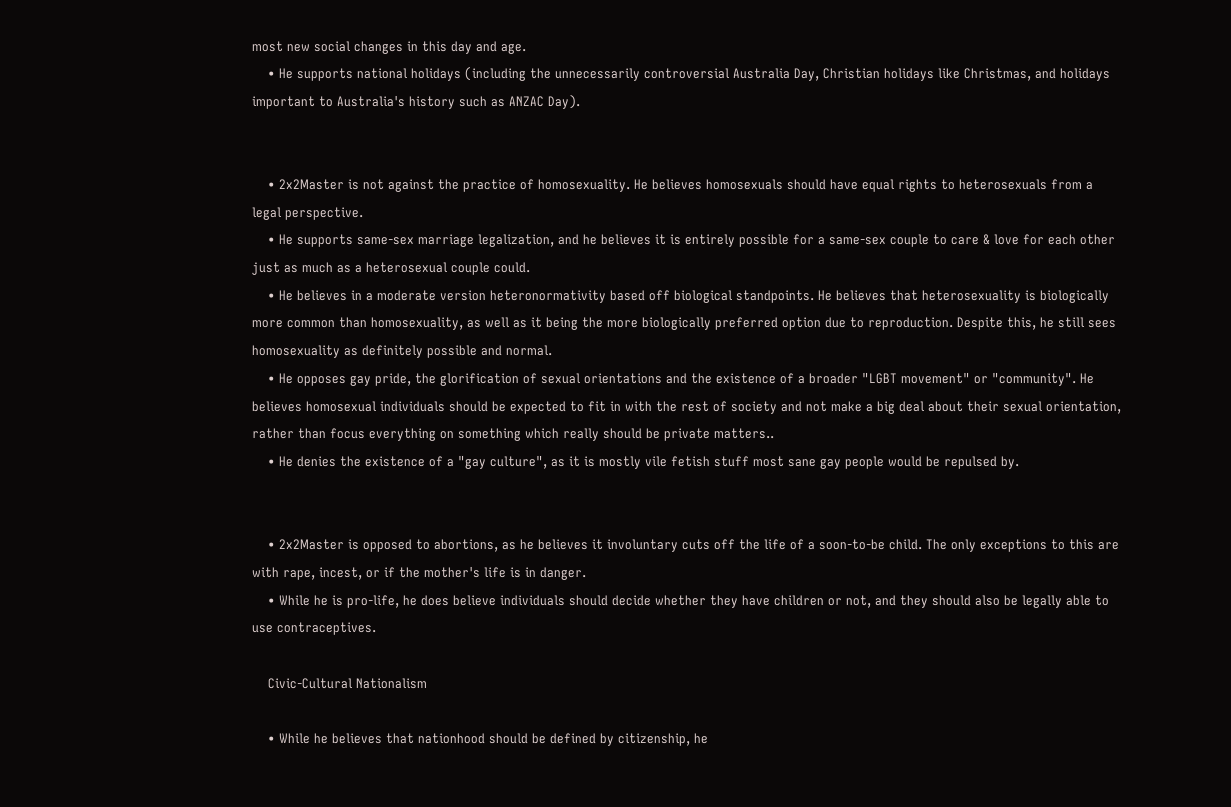most new social changes in this day and age.
    • He supports national holidays (including the unnecessarily controversial Australia Day, Christian holidays like Christmas, and holidays important to Australia's history such as ANZAC Day).


    • 2x2Master is not against the practice of homosexuality. He believes homosexuals should have equal rights to heterosexuals from a legal perspective.
    • He supports same-sex marriage legalization, and he believes it is entirely possible for a same-sex couple to care & love for each other just as much as a heterosexual couple could.
    • He believes in a moderate version heteronormativity based off biological standpoints. He believes that heterosexuality is biologically more common than homosexuality, as well as it being the more biologically preferred option due to reproduction. Despite this, he still sees homosexuality as definitely possible and normal.
    • He opposes gay pride, the glorification of sexual orientations and the existence of a broader "LGBT movement" or "community". He believes homosexual individuals should be expected to fit in with the rest of society and not make a big deal about their sexual orientation, rather than focus everything on something which really should be private matters..
    • He denies the existence of a "gay culture", as it is mostly vile fetish stuff most sane gay people would be repulsed by.


    • 2x2Master is opposed to abortions, as he believes it involuntary cuts off the life of a soon-to-be child. The only exceptions to this are with rape, incest, or if the mother's life is in danger.
    • While he is pro-life, he does believe individuals should decide whether they have children or not, and they should also be legally able to use contraceptives.

    Civic-Cultural Nationalism

    • While he believes that nationhood should be defined by citizenship, he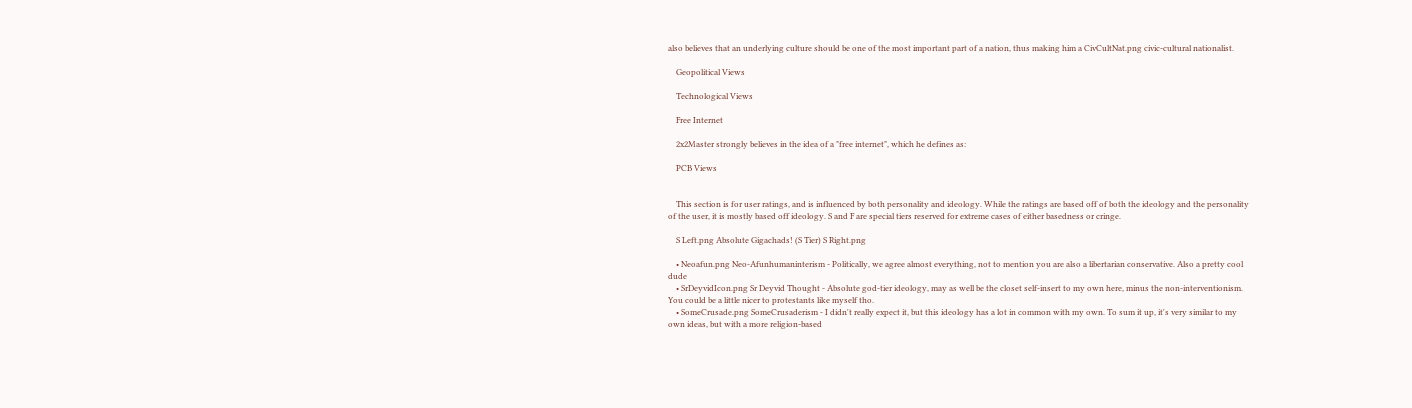also believes that an underlying culture should be one of the most important part of a nation, thus making him a CivCultNat.png civic-cultural nationalist.

    Geopolitical Views

    Technological Views

    Free Internet

    2x2Master strongly believes in the idea of a "free internet", which he defines as:

    PCB Views


    This section is for user ratings, and is influenced by both personality and ideology. While the ratings are based off of both the ideology and the personality of the user, it is mostly based off ideology. S and F are special tiers reserved for extreme cases of either basedness or cringe.

    S Left.png Absolute Gigachads! (S Tier) S Right.png

    • Neoafun.png Neo-Afunhumaninterism - Politically, we agree almost everything, not to mention you are also a libertarian conservative. Also a pretty cool dude
    • SrDeyvidIcon.png Sr Deyvid Thought - Absolute god-tier ideology, may as well be the closet self-insert to my own here, minus the non-interventionism. You could be a little nicer to protestants like myself tho.
    • SomeCrusade.png SomeCrusaderism - I didn't really expect it, but this ideology has a lot in common with my own. To sum it up, it's very similar to my own ideas, but with a more religion-based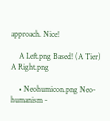approach. Nice!

    A Left.png Based! (A Tier) A Right.png

    • Neohumicon.png Neo-humanism -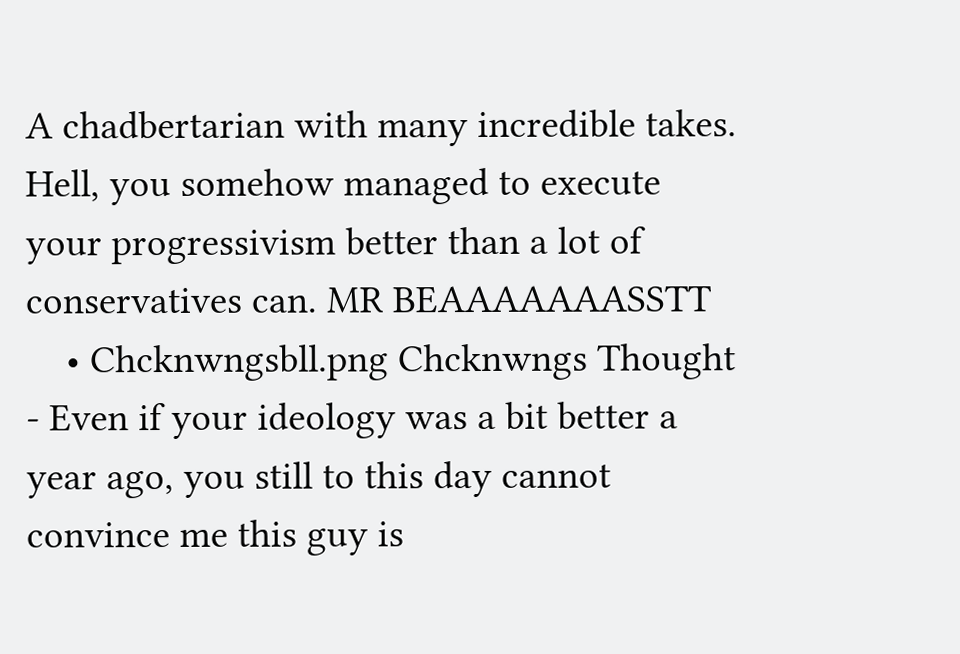A chadbertarian with many incredible takes. Hell, you somehow managed to execute your progressivism better than a lot of conservatives can. MR BEAAAAAAASSTT
    • Chcknwngsbll.png Chcknwngs Thought - Even if your ideology was a bit better a year ago, you still to this day cannot convince me this guy is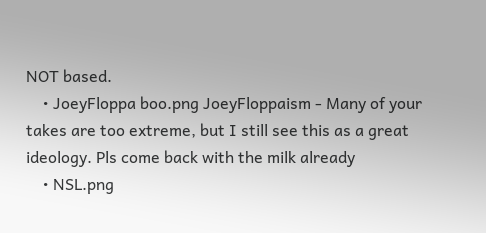NOT based.
    • JoeyFloppa boo.png JoeyFloppaism - Many of your takes are too extreme, but I still see this as a great ideology. Pls come back with the milk already
    • NSL.png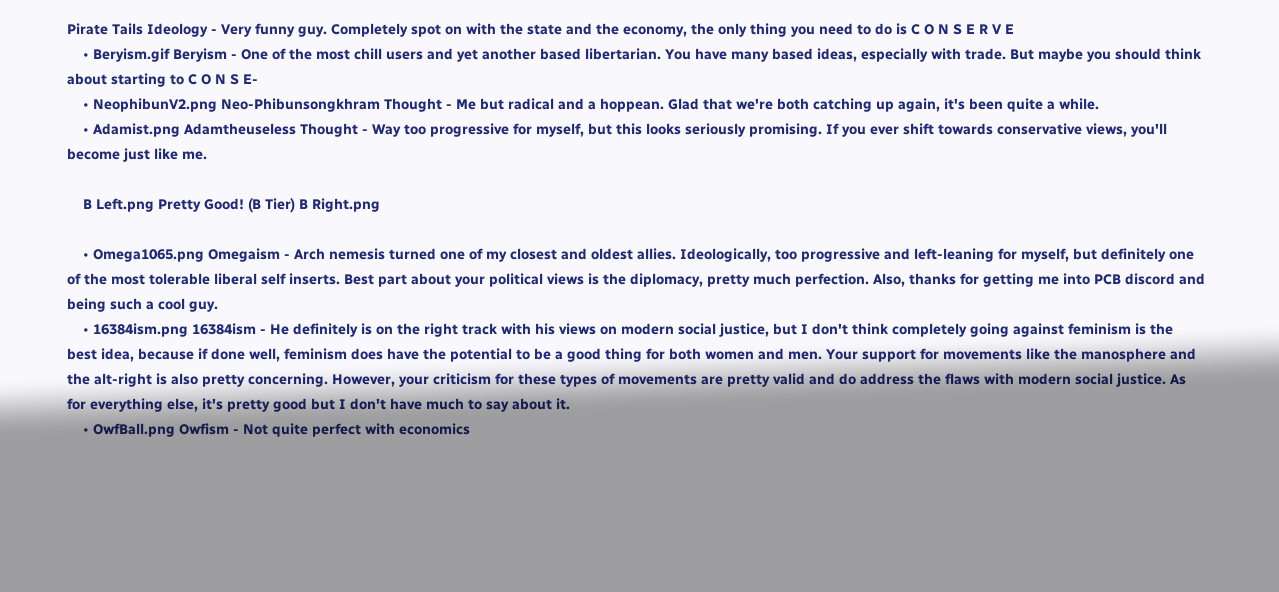Pirate Tails Ideology - Very funny guy. Completely spot on with the state and the economy, the only thing you need to do is C O N S E R V E
    • Beryism.gif Beryism - One of the most chill users and yet another based libertarian. You have many based ideas, especially with trade. But maybe you should think about starting to C O N S E-
    • NeophibunV2.png Neo-Phibunsongkhram Thought - Me but radical and a hoppean. Glad that we're both catching up again, it's been quite a while.
    • Adamist.png Adamtheuseless Thought - Way too progressive for myself, but this looks seriously promising. If you ever shift towards conservative views, you'll become just like me.

    B Left.png Pretty Good! (B Tier) B Right.png

    • Omega1065.png Omegaism - Arch nemesis turned one of my closest and oldest allies. Ideologically, too progressive and left-leaning for myself, but definitely one of the most tolerable liberal self inserts. Best part about your political views is the diplomacy, pretty much perfection. Also, thanks for getting me into PCB discord and being such a cool guy.
    • 16384ism.png 16384ism - He definitely is on the right track with his views on modern social justice, but I don't think completely going against feminism is the best idea, because if done well, feminism does have the potential to be a good thing for both women and men. Your support for movements like the manosphere and the alt-right is also pretty concerning. However, your criticism for these types of movements are pretty valid and do address the flaws with modern social justice. As for everything else, it's pretty good but I don't have much to say about it.
    • OwfBall.png Owfism - Not quite perfect with economics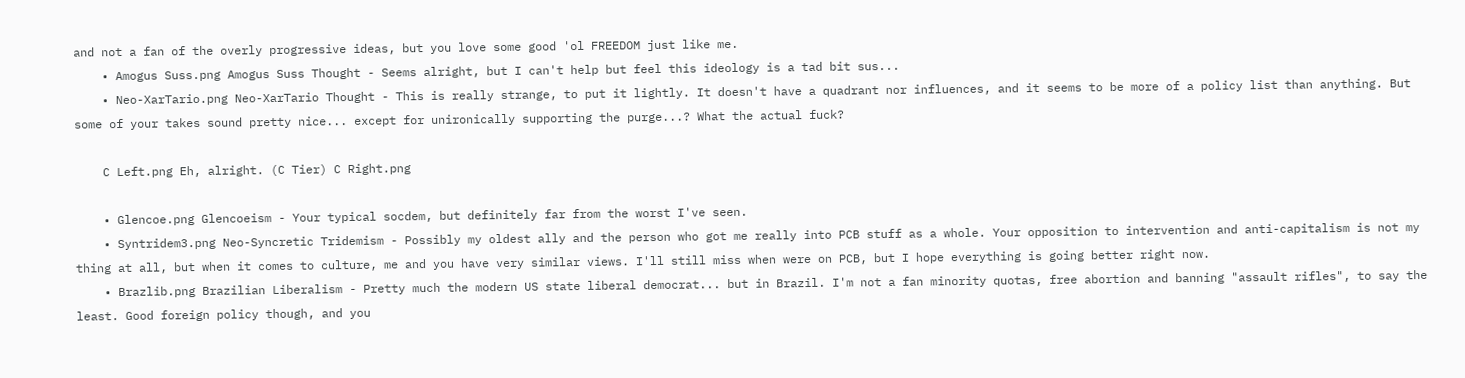and not a fan of the overly progressive ideas, but you love some good 'ol FREEDOM just like me.
    • Amogus Suss.png Amogus Suss Thought - Seems alright, but I can't help but feel this ideology is a tad bit sus...
    • Neo-XarTario.png Neo-XarTario Thought - This is really strange, to put it lightly. It doesn't have a quadrant nor influences, and it seems to be more of a policy list than anything. But some of your takes sound pretty nice... except for unironically supporting the purge...? What the actual fuck?

    C Left.png Eh, alright. (C Tier) C Right.png

    • Glencoe.png Glencoeism - Your typical socdem, but definitely far from the worst I've seen.
    • Syntridem3.png Neo-Syncretic Tridemism - Possibly my oldest ally and the person who got me really into PCB stuff as a whole. Your opposition to intervention and anti-capitalism is not my thing at all, but when it comes to culture, me and you have very similar views. I'll still miss when were on PCB, but I hope everything is going better right now.
    • Brazlib.png Brazilian Liberalism - Pretty much the modern US state liberal democrat... but in Brazil. I'm not a fan minority quotas, free abortion and banning "assault rifles", to say the least. Good foreign policy though, and you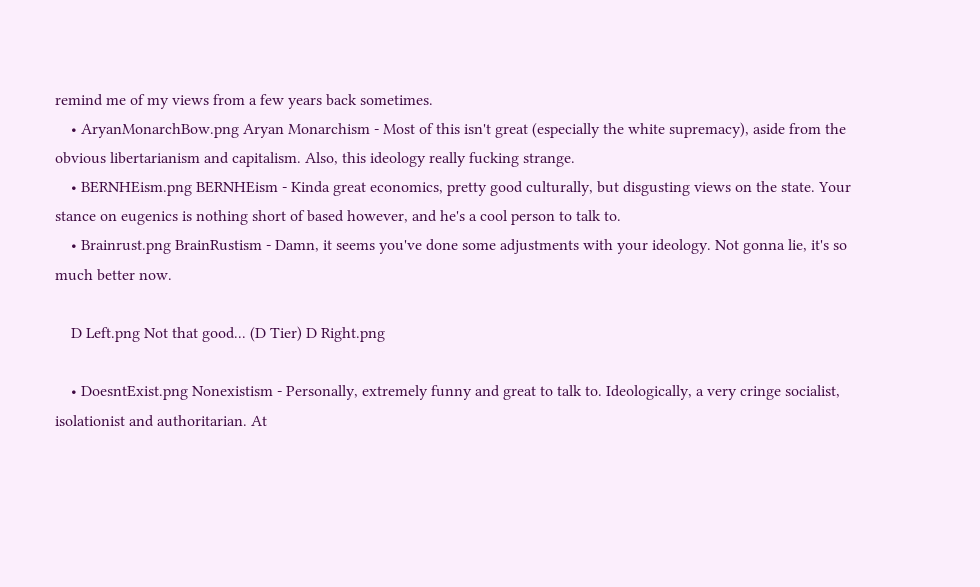remind me of my views from a few years back sometimes.
    • AryanMonarchBow.png Aryan Monarchism - Most of this isn't great (especially the white supremacy), aside from the obvious libertarianism and capitalism. Also, this ideology really fucking strange.
    • BERNHEism.png BERNHEism - Kinda great economics, pretty good culturally, but disgusting views on the state. Your stance on eugenics is nothing short of based however, and he's a cool person to talk to.
    • Brainrust.png BrainRustism - Damn, it seems you've done some adjustments with your ideology. Not gonna lie, it's so much better now.

    D Left.png Not that good... (D Tier) D Right.png

    • DoesntExist.png Nonexistism - Personally, extremely funny and great to talk to. Ideologically, a very cringe socialist, isolationist and authoritarian. At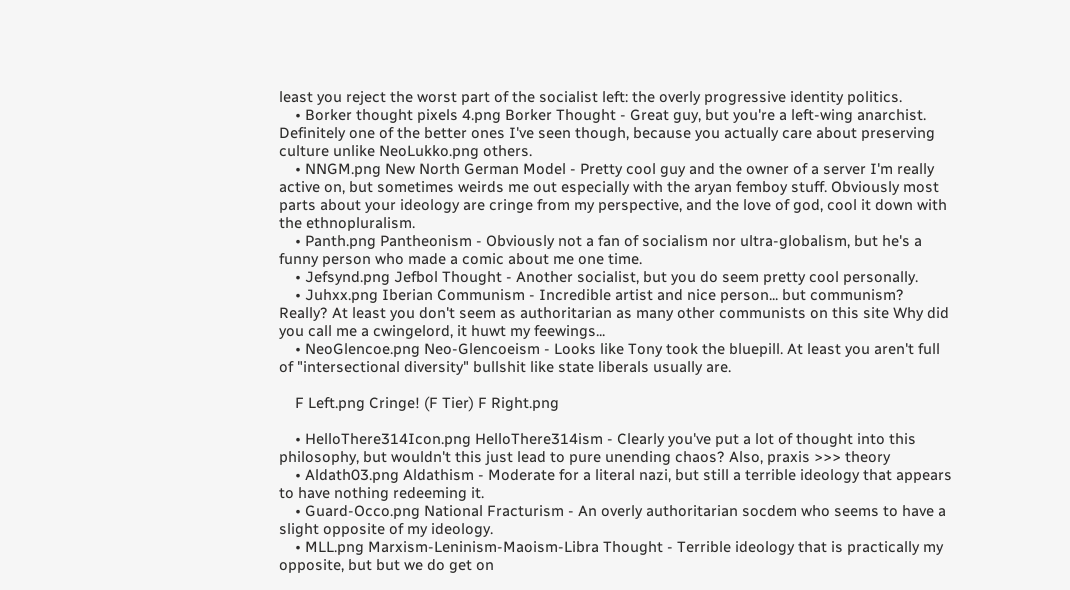least you reject the worst part of the socialist left: the overly progressive identity politics.
    • Borker thought pixels 4.png Borker Thought - Great guy, but you're a left-wing anarchist. Definitely one of the better ones I've seen though, because you actually care about preserving culture unlike NeoLukko.png others.
    • NNGM.png New North German Model - Pretty cool guy and the owner of a server I'm really active on, but sometimes weirds me out especially with the aryan femboy stuff. Obviously most parts about your ideology are cringe from my perspective, and the love of god, cool it down with the ethnopluralism.
    • Panth.png Pantheonism - Obviously not a fan of socialism nor ultra-globalism, but he's a funny person who made a comic about me one time.
    • Jefsynd.png Jefbol Thought - Another socialist, but you do seem pretty cool personally.
    • Juhxx.png Iberian Communism - Incredible artist and nice person... but communism? Really? At least you don't seem as authoritarian as many other communists on this site Why did you call me a cwingelord, it huwt my feewings...
    • NeoGlencoe.png Neo-Glencoeism - Looks like Tony took the bluepill. At least you aren't full of "intersectional diversity" bullshit like state liberals usually are.

    F Left.png Cringe! (F Tier) F Right.png

    • HelloThere314Icon.png HelloThere314ism - Clearly you've put a lot of thought into this philosophy, but wouldn't this just lead to pure unending chaos? Also, praxis >>> theory
    • Aldath03.png Aldathism - Moderate for a literal nazi, but still a terrible ideology that appears to have nothing redeeming it.
    • Guard-Occo.png National Fracturism - An overly authoritarian socdem who seems to have a slight opposite of my ideology.
    • MLL.png Marxism-Leninism-Maoism-Libra Thought - Terrible ideology that is practically my opposite, but but we do get on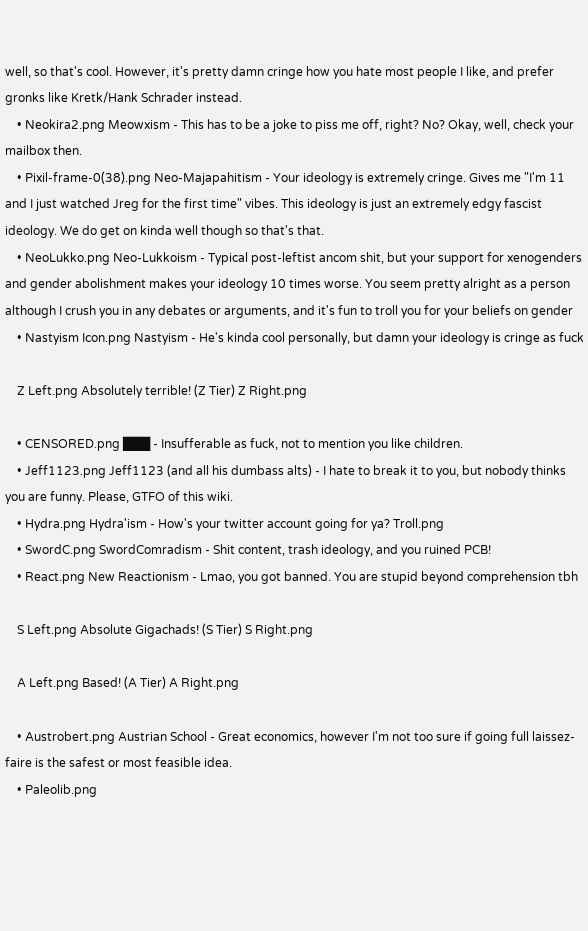well, so that's cool. However, it's pretty damn cringe how you hate most people I like, and prefer gronks like Kretk/Hank Schrader instead.
    • Neokira2.png Meowxism - This has to be a joke to piss me off, right? No? Okay, well, check your mailbox then.
    • Pixil-frame-0(38).png Neo-Majapahitism - Your ideology is extremely cringe. Gives me "I'm 11 and I just watched Jreg for the first time" vibes. This ideology is just an extremely edgy fascist ideology. We do get on kinda well though so that's that.
    • NeoLukko.png Neo-Lukkoism - Typical post-leftist ancom shit, but your support for xenogenders and gender abolishment makes your ideology 10 times worse. You seem pretty alright as a person although I crush you in any debates or arguments, and it's fun to troll you for your beliefs on gender
    • Nastyism Icon.png Nastyism - He's kinda cool personally, but damn your ideology is cringe as fuck

    Z Left.png Absolutely terrible! (Z Tier) Z Right.png

    • CENSORED.png ███ - Insufferable as fuck, not to mention you like children.
    • Jeff1123.png Jeff1123 (and all his dumbass alts) - I hate to break it to you, but nobody thinks you are funny. Please, GTFO of this wiki.
    • Hydra.png Hydra'ism - How's your twitter account going for ya? Troll.png
    • SwordC.png SwordComradism - Shit content, trash ideology, and you ruined PCB!
    • React.png New Reactionism - Lmao, you got banned. You are stupid beyond comprehension tbh

    S Left.png Absolute Gigachads! (S Tier) S Right.png

    A Left.png Based! (A Tier) A Right.png

    • Austrobert.png Austrian School - Great economics, however I'm not too sure if going full laissez-faire is the safest or most feasible idea.
    • Paleolib.png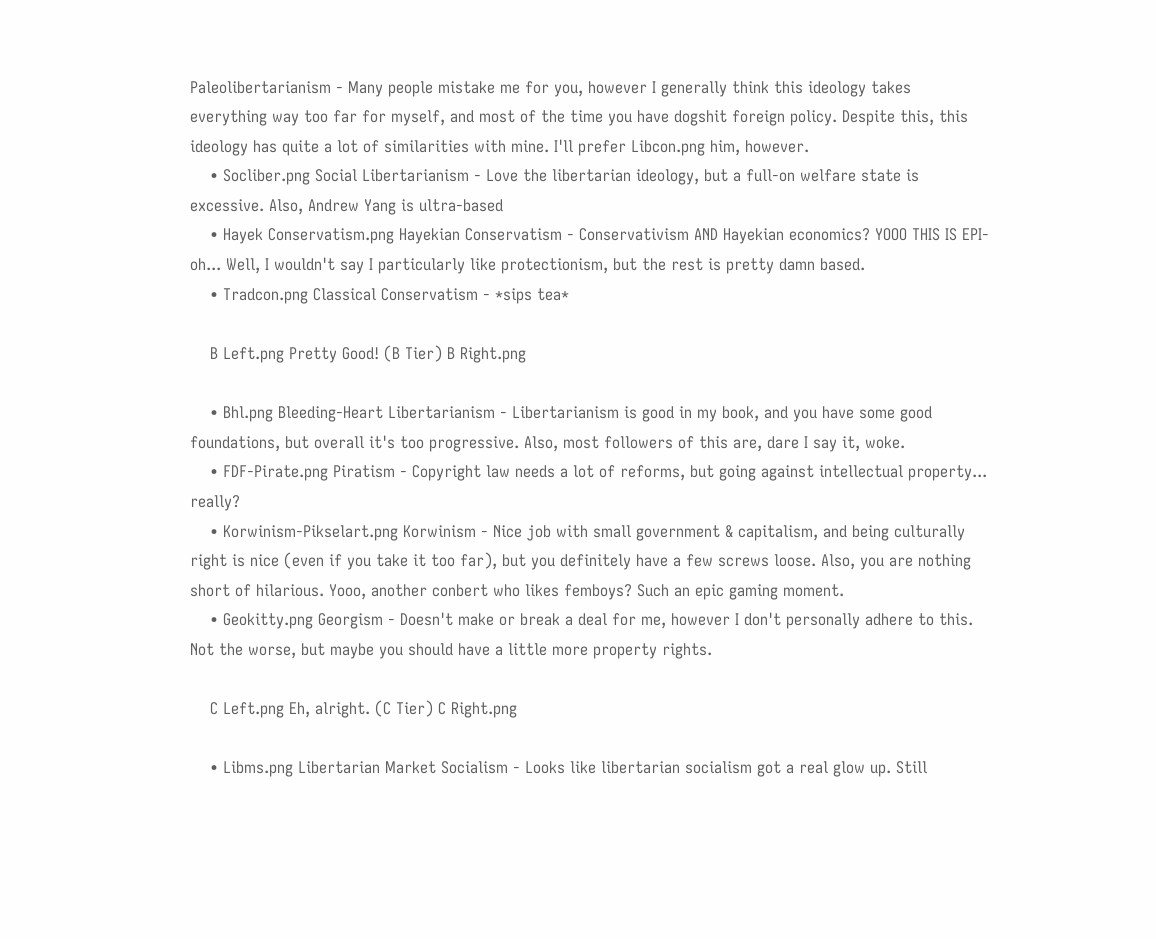Paleolibertarianism - Many people mistake me for you, however I generally think this ideology takes everything way too far for myself, and most of the time you have dogshit foreign policy. Despite this, this ideology has quite a lot of similarities with mine. I'll prefer Libcon.png him, however.
    • Socliber.png Social Libertarianism - Love the libertarian ideology, but a full-on welfare state is excessive. Also, Andrew Yang is ultra-based
    • Hayek Conservatism.png Hayekian Conservatism - Conservativism AND Hayekian economics? YOOO THIS IS EPI- oh... Well, I wouldn't say I particularly like protectionism, but the rest is pretty damn based.
    • Tradcon.png Classical Conservatism - *sips tea*

    B Left.png Pretty Good! (B Tier) B Right.png

    • Bhl.png Bleeding-Heart Libertarianism - Libertarianism is good in my book, and you have some good foundations, but overall it's too progressive. Also, most followers of this are, dare I say it, woke.
    • FDF-Pirate.png Piratism - Copyright law needs a lot of reforms, but going against intellectual property... really?
    • Korwinism-Pikselart.png Korwinism - Nice job with small government & capitalism, and being culturally right is nice (even if you take it too far), but you definitely have a few screws loose. Also, you are nothing short of hilarious. Yooo, another conbert who likes femboys? Such an epic gaming moment.
    • Geokitty.png Georgism - Doesn't make or break a deal for me, however I don't personally adhere to this. Not the worse, but maybe you should have a little more property rights.

    C Left.png Eh, alright. (C Tier) C Right.png

    • Libms.png Libertarian Market Socialism - Looks like libertarian socialism got a real glow up. Still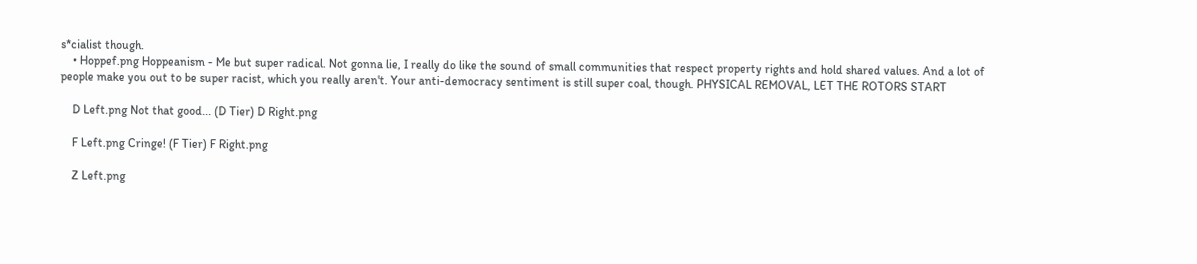s*cialist though.
    • Hoppef.png Hoppeanism - Me but super radical. Not gonna lie, I really do like the sound of small communities that respect property rights and hold shared values. And a lot of people make you out to be super racist, which you really aren't. Your anti-democracy sentiment is still super coal, though. PHYSICAL REMOVAL, LET THE ROTORS START

    D Left.png Not that good... (D Tier) D Right.png

    F Left.png Cringe! (F Tier) F Right.png

    Z Left.png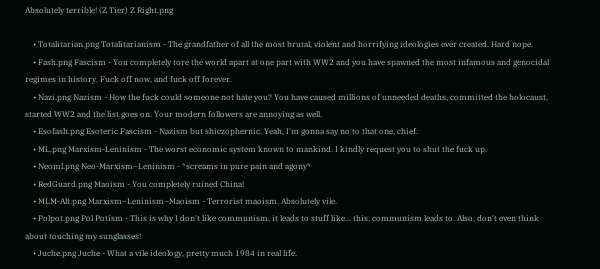Absolutely terrible! (Z Tier) Z Right.png

    • Totalitarian.png Totalitarianism - The grandfather of all the most brutal, violent and horrifying ideologies ever created. Hard nope.
    • Fash.png Fascism - You completely tore the world apart at one part with WW2 and you have spawned the most infamous and genocidal regimes in history. Fuck off now, and fuck off forever.
    • Nazi.png Nazism - How the fuck could someone not hate you? You have caused millions of unneeded deaths, committed the holocaust, started WW2 and the list goes on. Your modern followers are annoying as well.
    • Esofash.png Esoteric Fascism - Nazism but shiczophernic. Yeah, I'm gonna say no to that one, chief.
    • ML.png Marxism-Leninism - The worst economic system known to mankind. I kindly request you to shut the fuck up.
    • Neoml.png Neo-Marxism–Leninism - *screams in pure pain and agony*
    • RedGuard.png Maoism - You completely ruined China!
    • MLM-Alt.png Marxism–Leninism–Maoism - Terrorist maoism. Absolutely vile.
    • Polpot.png Pol Potism - This is why I don't like communism, it leads to stuff like... this. communism leads to. Also, don't even think about touching my sunglasses!
    • Juche.png Juche - What a vile ideology, pretty much 1984 in real life.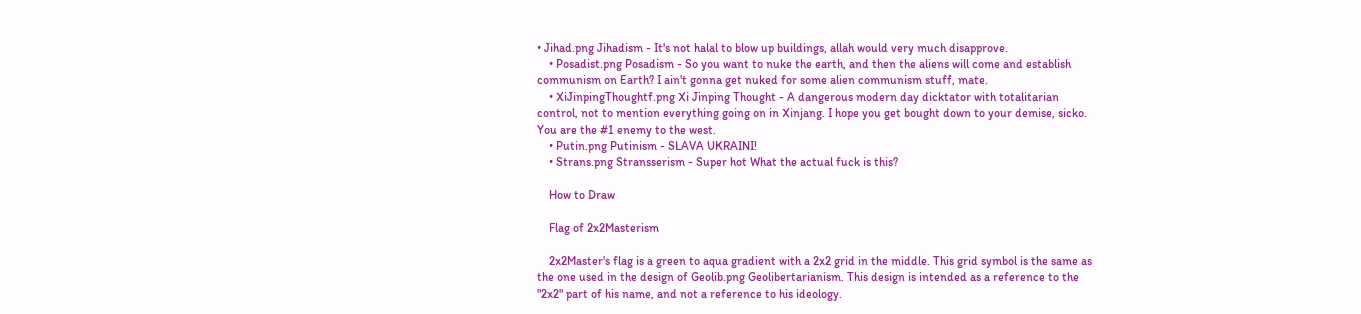• Jihad.png Jihadism - It's not halal to blow up buildings, allah would very much disapprove.
    • Posadist.png Posadism - So you want to nuke the earth, and then the aliens will come and establish communism on Earth? I ain't gonna get nuked for some alien communism stuff, mate.
    • XiJinpingThoughtf.png Xi Jinping Thought - A dangerous modern day dicktator with totalitarian control, not to mention everything going on in Xinjang. I hope you get bought down to your demise, sicko. You are the #1 enemy to the west.
    • Putin.png Putinism - SLAVA UKRAINI!
    • Strans.png Stransserism - Super hot What the actual fuck is this?

    How to Draw

    Flag of 2x2Masterism

    2x2Master's flag is a green to aqua gradient with a 2x2 grid in the middle. This grid symbol is the same as the one used in the design of Geolib.png Geolibertarianism. This design is intended as a reference to the "2x2" part of his name, and not a reference to his ideology.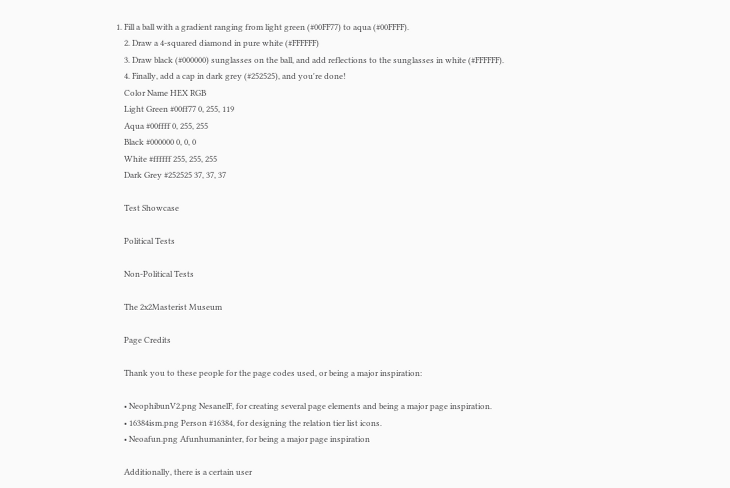1. Fill a ball with a gradient ranging from light green (#00FF77) to aqua (#00FFFF).
    2. Draw a 4-squared diamond in pure white (#FFFFFF)
    3. Draw black (#000000) sunglasses on the ball, and add reflections to the sunglasses in white (#FFFFFF).
    4. Finally, add a cap in dark grey (#252525), and you're done!
    Color Name HEX RGB
    Light Green #00ff77 0, 255, 119
    Aqua #00ffff 0, 255, 255
    Black #000000 0, 0, 0
    White #ffffff 255, 255, 255
    Dark Grey #252525 37, 37, 37

    Test Showcase

    Political Tests

    Non-Political Tests

    The 2x2Masterist Museum

    Page Credits

    Thank you to these people for the page codes used, or being a major inspiration:

    • NeophibunV2.png NesanelF, for creating several page elements and being a major page inspiration.
    • 16384ism.png Person #16384, for designing the relation tier list icons.
    • Neoafun.png Afunhumaninter, for being a major page inspiration

    Additionally, there is a certain user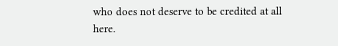who does not deserve to be credited at all here.